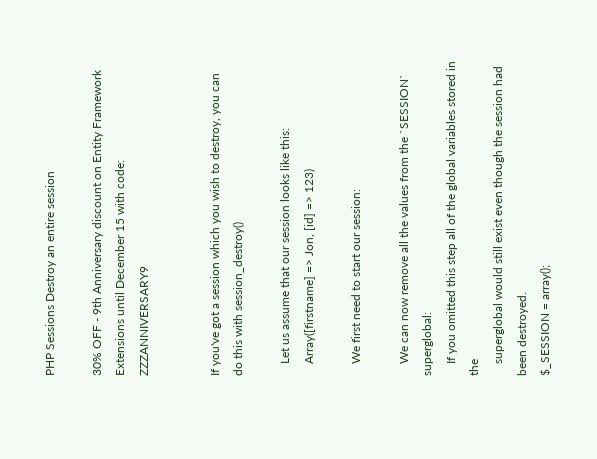PHP Sessions Destroy an entire session

30% OFF - 9th Anniversary discount on Entity Framework Extensions until December 15 with code: ZZZANNIVERSARY9


If you've got a session which you wish to destroy, you can do this with session_destroy()

    Let us assume that our session looks like this:
    Array([firstname] => Jon, [id] => 123)

    We first need to start our session:

    We can now remove all the values from the `SESSION` superglobal:
    If you omitted this step all of the global variables stored in the
    superglobal would still exist even though the session had been destroyed.
$_SESSION = array();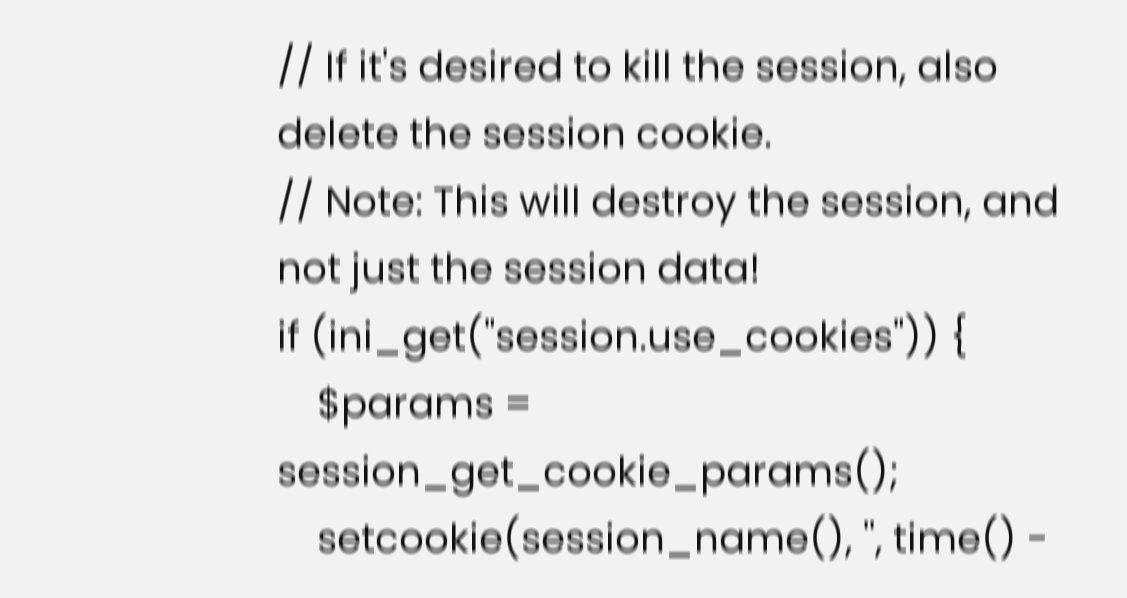// If it's desired to kill the session, also delete the session cookie.
// Note: This will destroy the session, and not just the session data!
if (ini_get("session.use_cookies")) {
    $params = session_get_cookie_params();
    setcookie(session_name(), '', time() -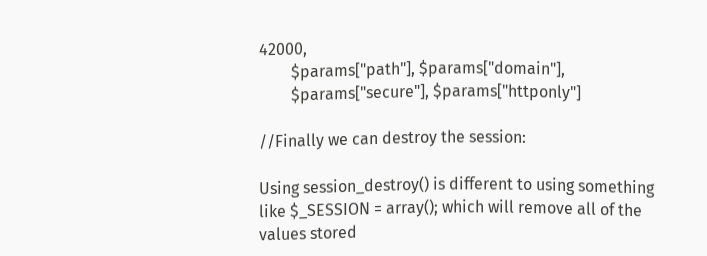42000,
        $params["path"], $params["domain"],
        $params["secure"], $params["httponly"]

//Finally we can destroy the session:

Using session_destroy() is different to using something like $_SESSION = array(); which will remove all of the values stored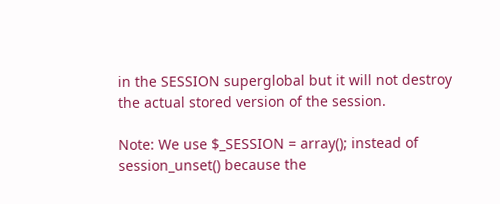in the SESSION superglobal but it will not destroy the actual stored version of the session.

Note: We use $_SESSION = array(); instead of session_unset() because the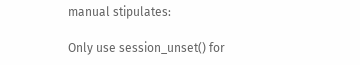manual stipulates:

Only use session_unset() for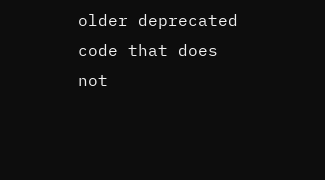older deprecated code that does not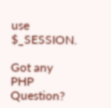use $_SESSION.

Got any PHP Question?